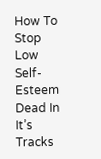How To Stop Low Self-Esteem Dead In It’s Tracks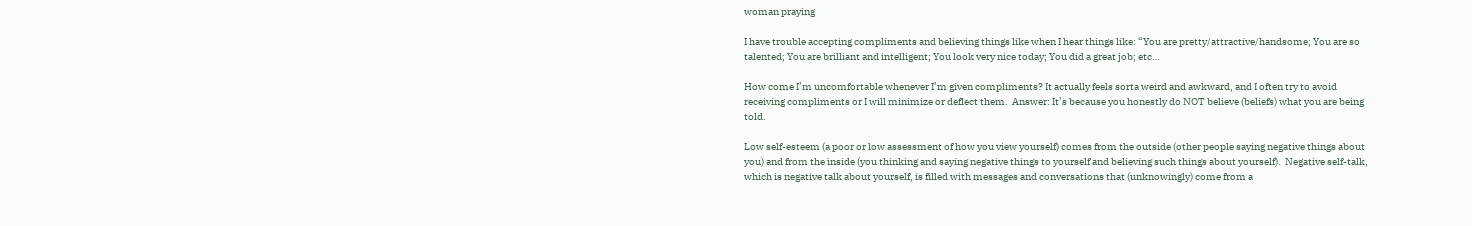woman praying

I have trouble accepting compliments and believing things like when I hear things like: “You are pretty/attractive/handsome; You are so talented; You are brilliant and intelligent; You look very nice today; You did a great job; etc…

How come I’m uncomfortable whenever I’m given compliments? It actually feels sorta weird and awkward, and I often try to avoid receiving compliments or I will minimize or deflect them.  Answer: It’s because you honestly do NOT believe (beliefs) what you are being told.

Low self-esteem (a poor or low assessment of how you view yourself) comes from the outside (other people saying negative things about you) and from the inside (you thinking and saying negative things to yourself and believing such things about yourself).  Negative self-talk, which is negative talk about yourself, is filled with messages and conversations that (unknowingly) come from a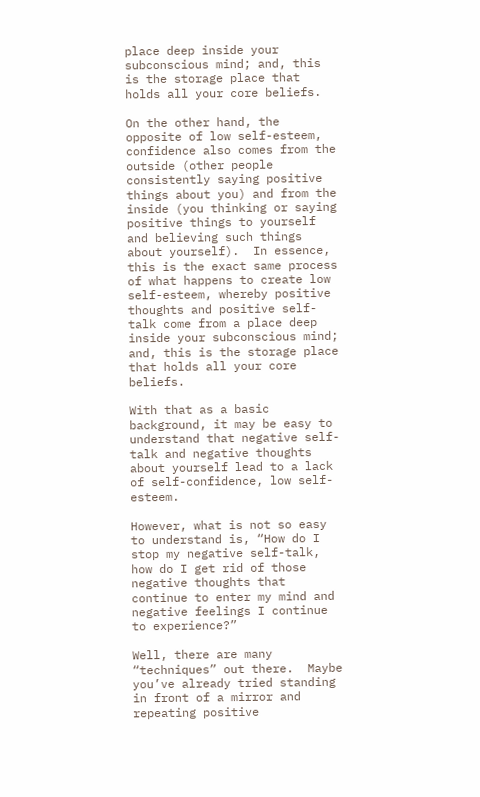place deep inside your subconscious mind; and, this is the storage place that holds all your core beliefs.

On the other hand, the opposite of low self-esteem, confidence also comes from the outside (other people consistently saying positive things about you) and from the inside (you thinking or saying positive things to yourself and believing such things about yourself).  In essence, this is the exact same process of what happens to create low self-esteem, whereby positive thoughts and positive self-talk come from a place deep inside your subconscious mind; and, this is the storage place that holds all your core beliefs.

With that as a basic background, it may be easy to understand that negative self-talk and negative thoughts about yourself lead to a lack of self-confidence, low self-esteem.

However, what is not so easy to understand is, “How do I stop my negative self-talk, how do I get rid of those negative thoughts that continue to enter my mind and negative feelings I continue to experience?”

Well, there are many “techniques” out there.  Maybe you’ve already tried standing in front of a mirror and repeating positive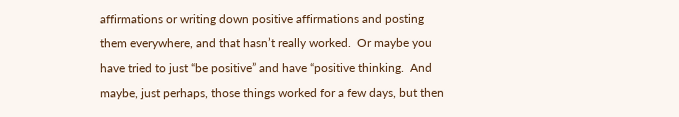affirmations or writing down positive affirmations and posting them everywhere, and that hasn’t really worked.  Or maybe you have tried to just “be positive” and have “positive thinking.  And maybe, just perhaps, those things worked for a few days, but then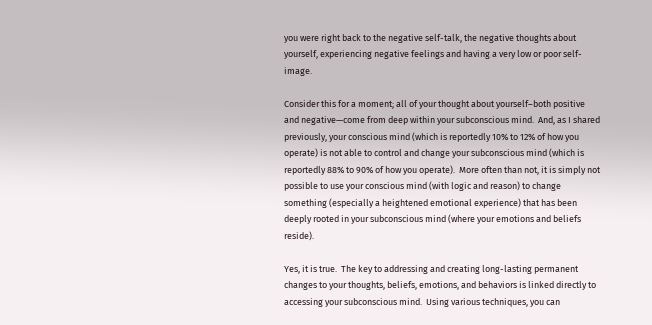you were right back to the negative self-talk, the negative thoughts about yourself, experiencing negative feelings and having a very low or poor self-image.

Consider this for a moment; all of your thought about yourself–both positive and negative—come from deep within your subconscious mind.  And, as I shared previously, your conscious mind (which is reportedly 10% to 12% of how you operate) is not able to control and change your subconscious mind (which is reportedly 88% to 90% of how you operate).  More often than not, it is simply not possible to use your conscious mind (with logic and reason) to change something (especially a heightened emotional experience) that has been deeply rooted in your subconscious mind (where your emotions and beliefs reside).

Yes, it is true.  The key to addressing and creating long-lasting permanent changes to your thoughts, beliefs, emotions, and behaviors is linked directly to accessing your subconscious mind.  Using various techniques, you can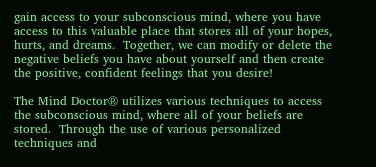gain access to your subconscious mind, where you have access to this valuable place that stores all of your hopes, hurts, and dreams.  Together, we can modify or delete the negative beliefs you have about yourself and then create the positive, confident feelings that you desire!

The Mind Doctor® utilizes various techniques to access the subconscious mind, where all of your beliefs are stored.  Through the use of various personalized techniques and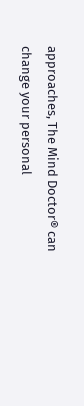approaches, The Mind Doctor® can change your personal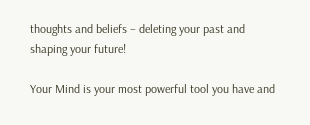thoughts and beliefs – deleting your past and shaping your future!

Your Mind is your most powerful tool you have and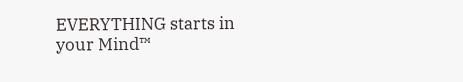EVERYTHING starts in your Mind™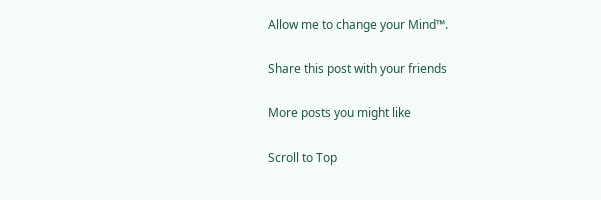Allow me to change your Mind™.

Share this post with your friends

More posts you might like

Scroll to Top